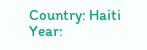Country: Haiti
Year: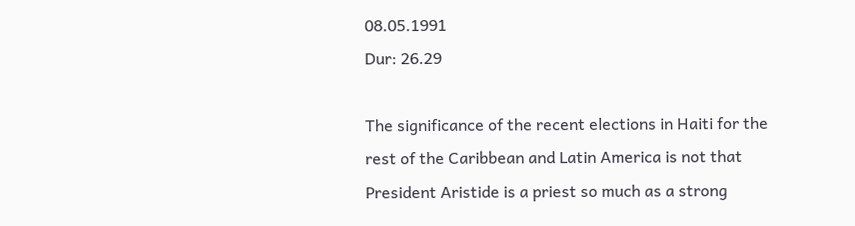08.05.1991
Dur: 26.29

The significance of the recent elections in Haiti for the rest of the Caribbean and Latin America is not that President Aristide is a priest so much as a strong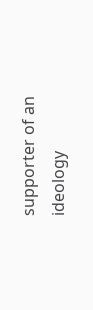supporter of an ideology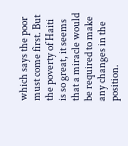which says the poor must come first. But the poverty of Haiti is so great, it seems that a miracle would be required to make any changes in the position.